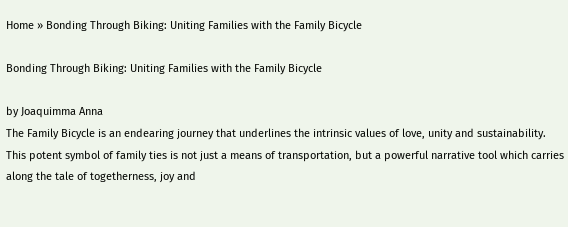Home » Bonding Through Biking: Uniting Families with the Family Bicycle

Bonding Through Biking: Uniting Families with the Family Bicycle

by Joaquimma Anna
The Family Bicycle is an endearing journey that underlines the intrinsic values of love, unity and sustainability. This potent symbol of family ties is not just a means of transportation, but a powerful narrative tool which carries along the tale of togetherness, joy and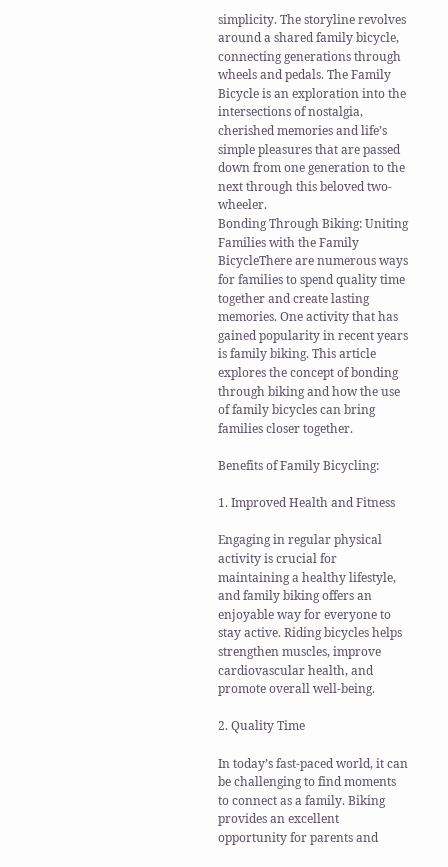simplicity. The storyline revolves around a shared family bicycle, connecting generations through wheels and pedals. The Family Bicycle is an exploration into the intersections of nostalgia, cherished memories and life’s simple pleasures that are passed down from one generation to the next through this beloved two-wheeler.
Bonding Through Biking: Uniting Families with the Family BicycleThere are numerous ways for families to spend quality time together and create lasting memories. One activity that has gained popularity in recent years is family biking. This article explores the concept of bonding through biking and how the use of family bicycles can bring families closer together.

Benefits of Family Bicycling:

1. Improved Health and Fitness

Engaging in regular physical activity is crucial for maintaining a healthy lifestyle, and family biking offers an enjoyable way for everyone to stay active. Riding bicycles helps strengthen muscles, improve cardiovascular health, and promote overall well-being.

2. Quality Time

In today’s fast-paced world, it can be challenging to find moments to connect as a family. Biking provides an excellent opportunity for parents and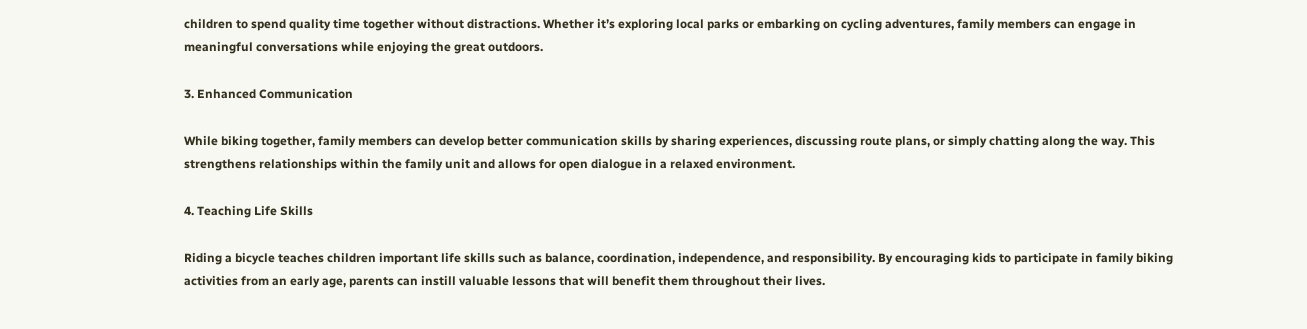children to spend quality time together without distractions. Whether it’s exploring local parks or embarking on cycling adventures, family members can engage in meaningful conversations while enjoying the great outdoors.

3. Enhanced Communication

While biking together, family members can develop better communication skills by sharing experiences, discussing route plans, or simply chatting along the way. This strengthens relationships within the family unit and allows for open dialogue in a relaxed environment.

4. Teaching Life Skills

Riding a bicycle teaches children important life skills such as balance, coordination, independence, and responsibility. By encouraging kids to participate in family biking activities from an early age, parents can instill valuable lessons that will benefit them throughout their lives.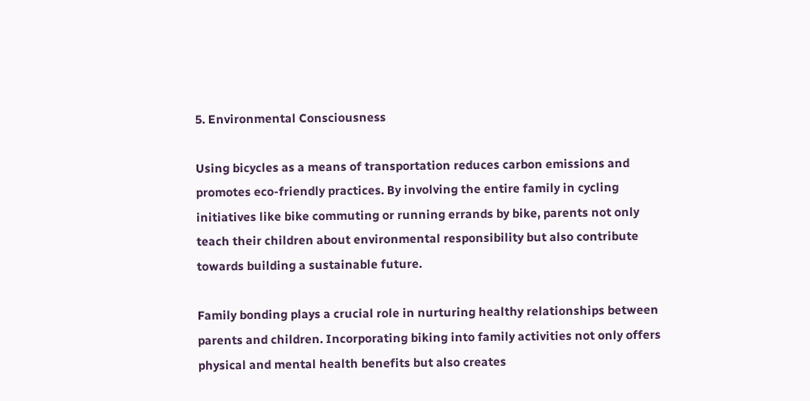5. Environmental Consciousness

Using bicycles as a means of transportation reduces carbon emissions and promotes eco-friendly practices. By involving the entire family in cycling initiatives like bike commuting or running errands by bike, parents not only teach their children about environmental responsibility but also contribute towards building a sustainable future.

Family bonding plays a crucial role in nurturing healthy relationships between parents and children. Incorporating biking into family activities not only offers physical and mental health benefits but also creates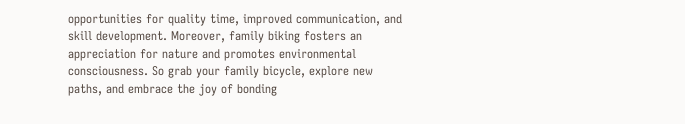opportunities for quality time, improved communication, and skill development. Moreover, family biking fosters an appreciation for nature and promotes environmental consciousness. So grab your family bicycle, explore new paths, and embrace the joy of bonding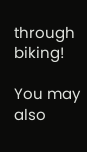through biking!

You may also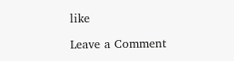like

Leave a Comment